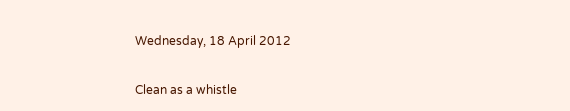Wednesday, 18 April 2012

Clean as a whistle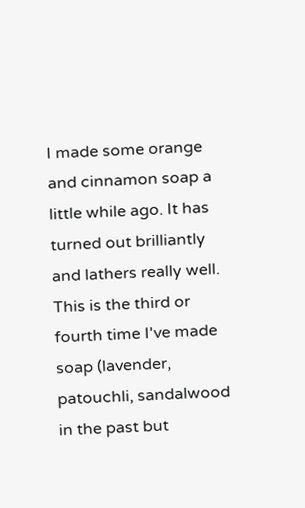I made some orange and cinnamon soap a little while ago. It has turned out brilliantly and lathers really well. This is the third or fourth time I've made soap (lavender, patouchli, sandalwood in the past but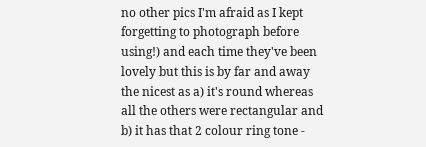no other pics I'm afraid as I kept forgetting to photograph before using!) and each time they've been lovely but this is by far and away the nicest as a) it's round whereas all the others were rectangular and b) it has that 2 colour ring tone -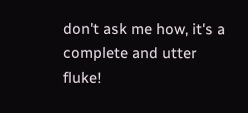don't ask me how, it's a complete and utter fluke!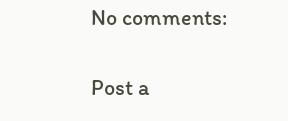No comments:

Post a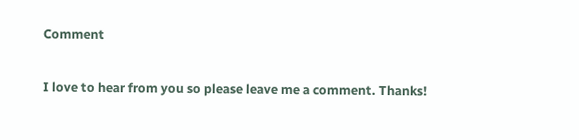Comment

I love to hear from you so please leave me a comment. Thanks!